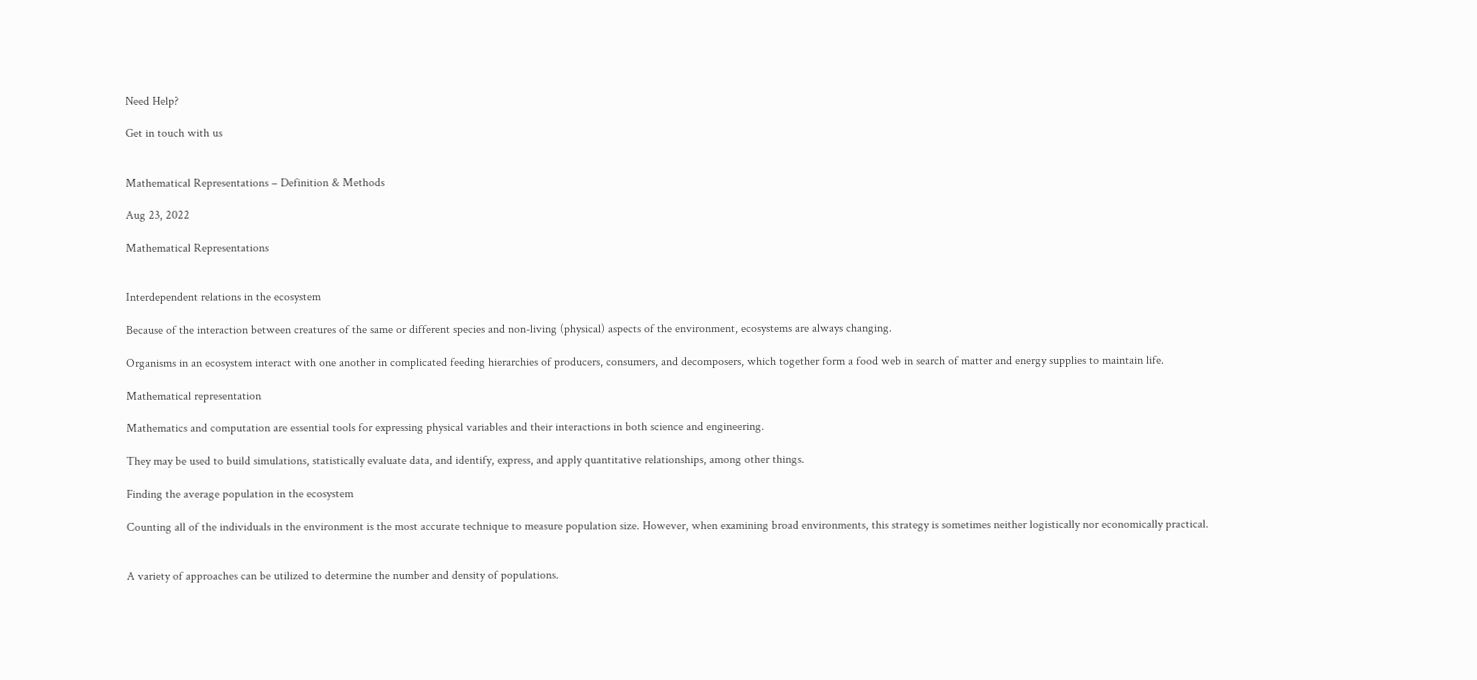Need Help?

Get in touch with us


Mathematical Representations – Definition & Methods

Aug 23, 2022

Mathematical Representations


Interdependent relations in the ecosystem

Because of the interaction between creatures of the same or different species and non-living (physical) aspects of the environment, ecosystems are always changing.

Organisms in an ecosystem interact with one another in complicated feeding hierarchies of producers, consumers, and decomposers, which together form a food web in search of matter and energy supplies to maintain life.

Mathematical representation

Mathematics and computation are essential tools for expressing physical variables and their interactions in both science and engineering.

They may be used to build simulations, statistically evaluate data, and identify, express, and apply quantitative relationships, among other things.

Finding the average population in the ecosystem

Counting all of the individuals in the environment is the most accurate technique to measure population size. However, when examining broad environments, this strategy is sometimes neither logistically nor economically practical.


A variety of approaches can be utilized to determine the number and density of populations.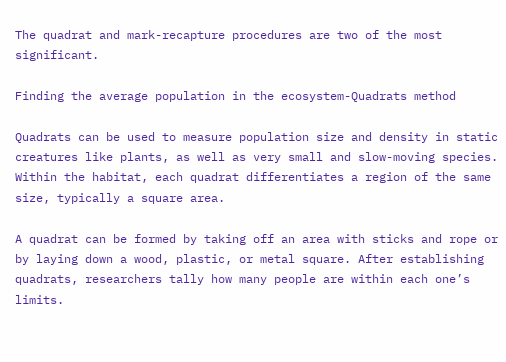The quadrat and mark-recapture procedures are two of the most significant.

Finding the average population in the ecosystem-Quadrats method

Quadrats can be used to measure population size and density in static creatures like plants, as well as very small and slow-moving species. Within the habitat, each quadrat differentiates a region of the same size, typically a square area.

A quadrat can be formed by taking off an area with sticks and rope or by laying down a wood, plastic, or metal square. After establishing quadrats, researchers tally how many people are within each one’s limits.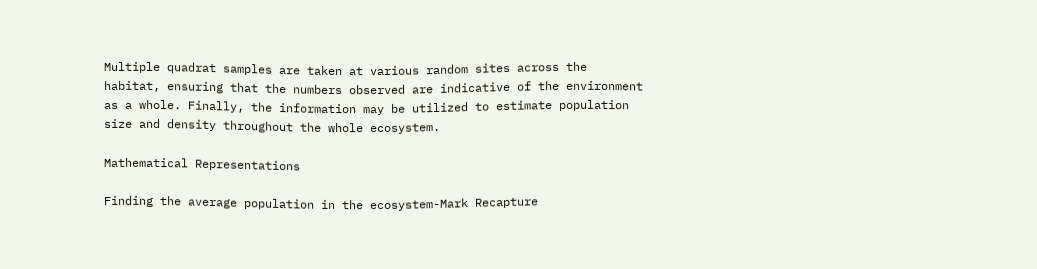Multiple quadrat samples are taken at various random sites across the habitat, ensuring that the numbers observed are indicative of the environment as a whole. Finally, the information may be utilized to estimate population size and density throughout the whole ecosystem.

Mathematical Representations

Finding the average population in the ecosystem-Mark Recapture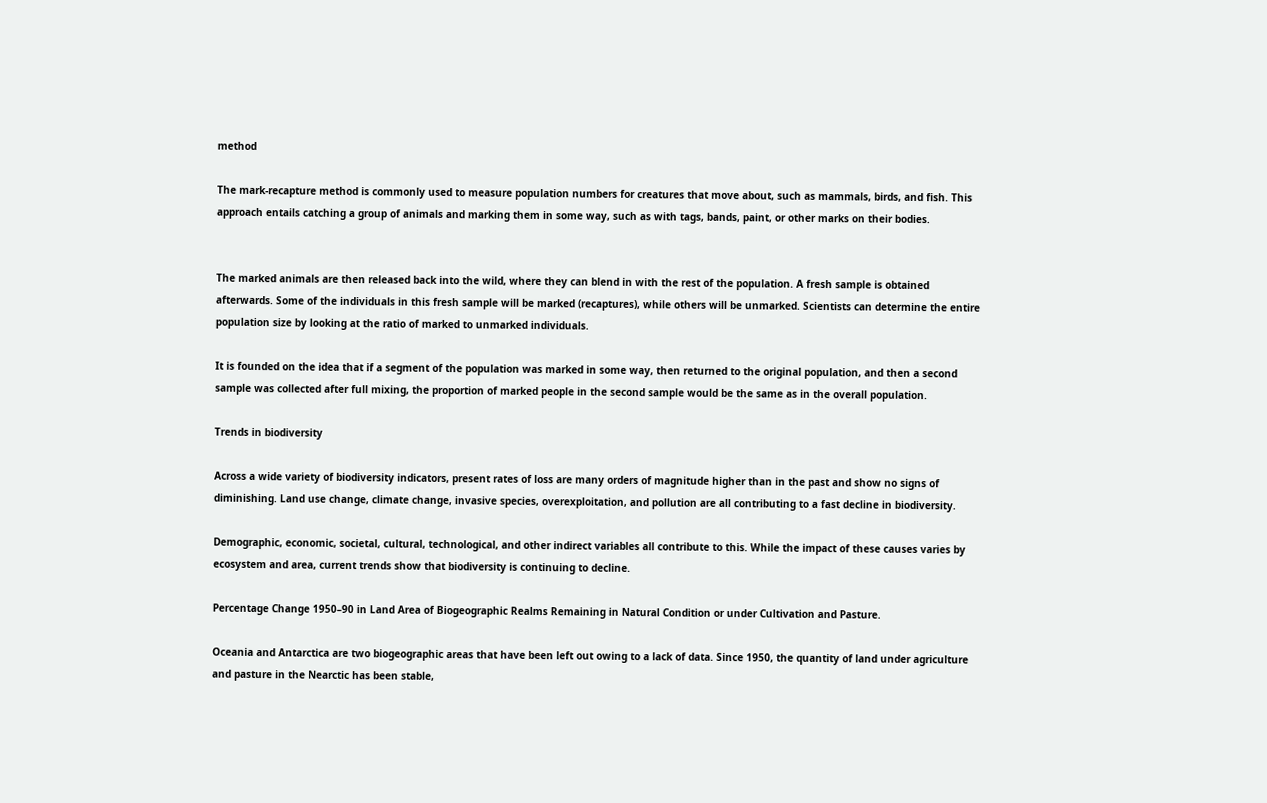method

The mark-recapture method is commonly used to measure population numbers for creatures that move about, such as mammals, birds, and fish. This approach entails catching a group of animals and marking them in some way, such as with tags, bands, paint, or other marks on their bodies.


The marked animals are then released back into the wild, where they can blend in with the rest of the population. A fresh sample is obtained afterwards. Some of the individuals in this fresh sample will be marked (recaptures), while others will be unmarked. Scientists can determine the entire population size by looking at the ratio of marked to unmarked individuals.

It is founded on the idea that if a segment of the population was marked in some way, then returned to the original population, and then a second sample was collected after full mixing, the proportion of marked people in the second sample would be the same as in the overall population.

Trends in biodiversity

Across a wide variety of biodiversity indicators, present rates of loss are many orders of magnitude higher than in the past and show no signs of diminishing. Land use change, climate change, invasive species, overexploitation, and pollution are all contributing to a fast decline in biodiversity.

Demographic, economic, societal, cultural, technological, and other indirect variables all contribute to this. While the impact of these causes varies by ecosystem and area, current trends show that biodiversity is continuing to decline.

Percentage Change 1950–90 in Land Area of Biogeographic Realms Remaining in Natural Condition or under Cultivation and Pasture.

Oceania and Antarctica are two biogeographic areas that have been left out owing to a lack of data. Since 1950, the quantity of land under agriculture and pasture in the Nearctic has been stable,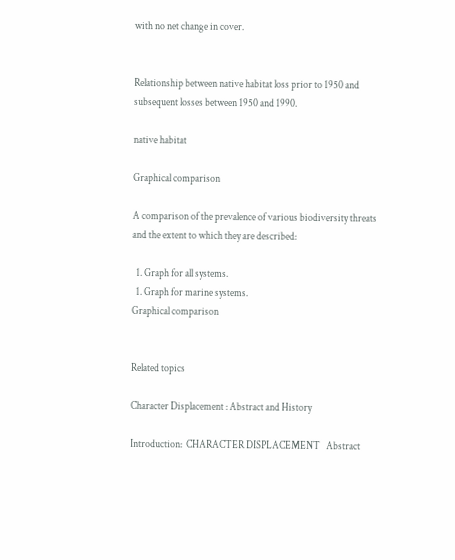with no net change in cover.


Relationship between native habitat loss prior to 1950 and subsequent losses between 1950 and 1990.

native habitat

Graphical comparison

A comparison of the prevalence of various biodiversity threats and the extent to which they are described:

  1. Graph for all systems.
  1. Graph for marine systems.
Graphical comparison


Related topics

Character Displacement : Abstract and History

Introduction:  CHARACTER DISPLACEMENT   Abstract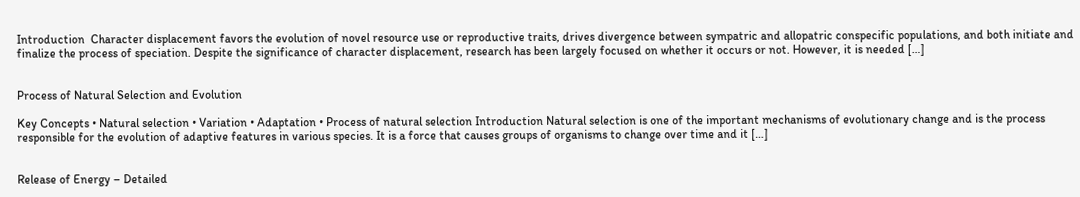Introduction  Character displacement favors the evolution of novel resource use or reproductive traits, drives divergence between sympatric and allopatric conspecific populations, and both initiate and finalize the process of speciation. Despite the significance of character displacement, research has been largely focused on whether it occurs or not. However, it is needed […]


Process of Natural Selection and Evolution

Key Concepts • Natural selection • Variation • Adaptation • Process of natural selection Introduction Natural selection is one of the important mechanisms of evolutionary change and is the process responsible for the evolution of adaptive features in various species. It is a force that causes groups of organisms to change over time and it […]


Release of Energy – Detailed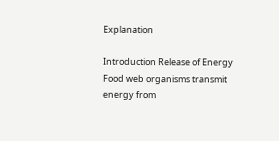Explanation

Introduction Release of Energy   Food web organisms transmit energy from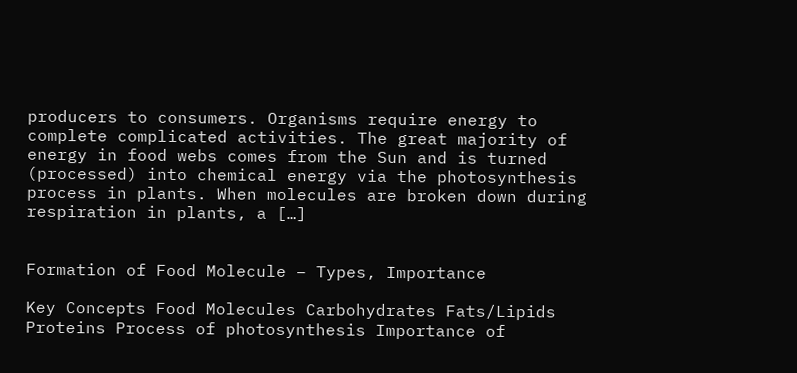producers to consumers. Organisms require energy to complete complicated activities. The great majority of energy in food webs comes from the Sun and is turned (processed) into chemical energy via the photosynthesis process in plants. When molecules are broken down during respiration in plants, a […]


Formation of Food Molecule – Types, Importance

Key Concepts Food Molecules Carbohydrates Fats/Lipids Proteins Process of photosynthesis Importance of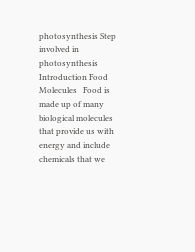photosynthesis Step involved in photosynthesis Introduction Food Molecules   Food is made up of many biological molecules that provide us with energy and include chemicals that we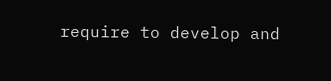require to develop and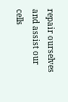repair ourselves and assist our cells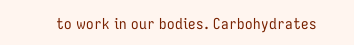to work in our bodies. Carbohydrates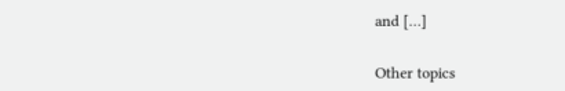and […]


Other topics